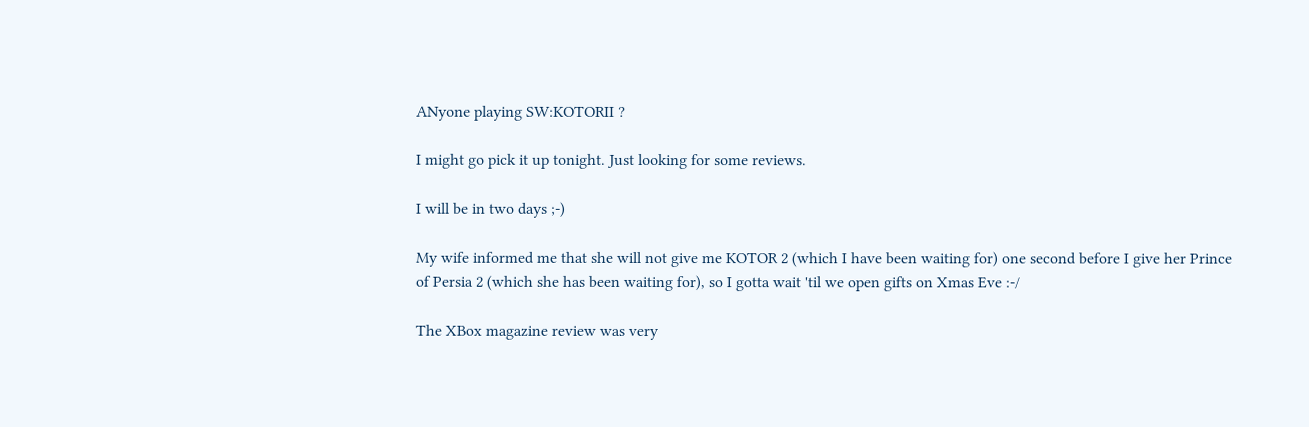ANyone playing SW:KOTORII ?

I might go pick it up tonight. Just looking for some reviews.

I will be in two days ;-)

My wife informed me that she will not give me KOTOR 2 (which I have been waiting for) one second before I give her Prince of Persia 2 (which she has been waiting for), so I gotta wait 'til we open gifts on Xmas Eve :-/

The XBox magazine review was very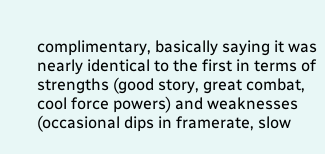complimentary, basically saying it was nearly identical to the first in terms of strengths (good story, great combat, cool force powers) and weaknesses (occasional dips in framerate, slow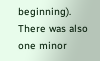beginning). There was also one minor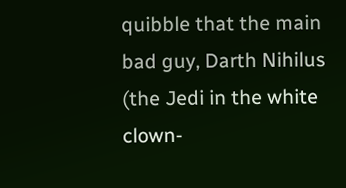quibble that the main bad guy, Darth Nihilus (the Jedi in the white clown-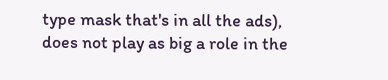type mask that's in all the ads), does not play as big a role in the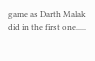game as Darth Malak did in the first one.....